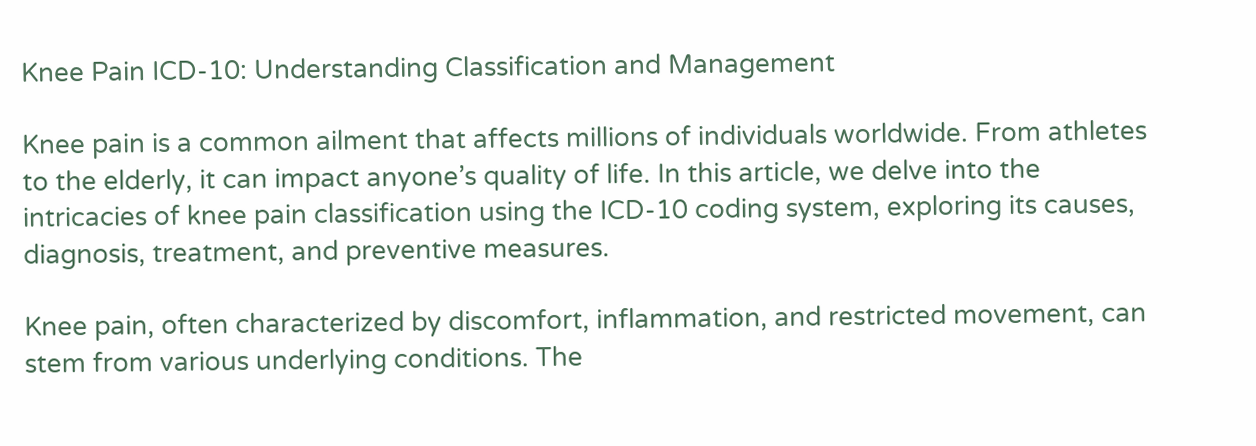Knee Pain ICD-10: Understanding Classification and Management

Knee pain is a common ailment that affects millions of individuals worldwide. From athletes to the elderly, it can impact anyone’s quality of life. In this article, we delve into the intricacies of knee pain classification using the ICD-10 coding system, exploring its causes, diagnosis, treatment, and preventive measures.

Knee pain, often characterized by discomfort, inflammation, and restricted movement, can stem from various underlying conditions. The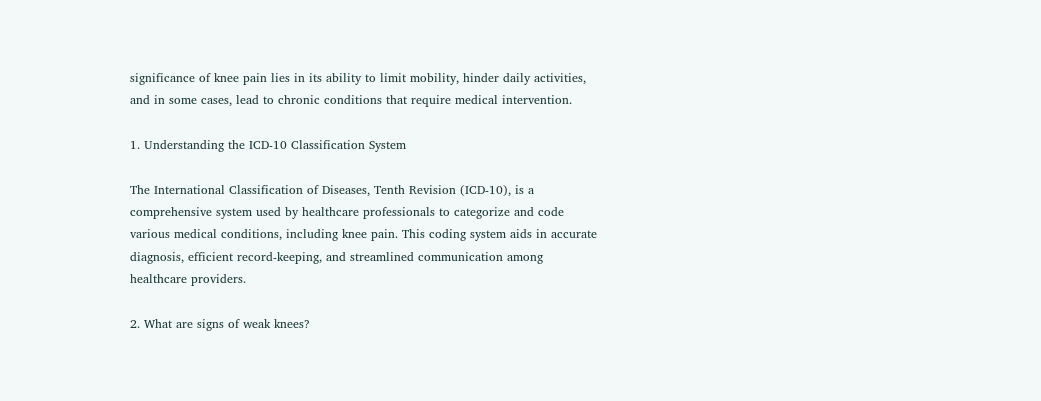significance of knee pain lies in its ability to limit mobility, hinder daily activities, and in some cases, lead to chronic conditions that require medical intervention.

1. Understanding the ICD-10 Classification System

The International Classification of Diseases, Tenth Revision (ICD-10), is a comprehensive system used by healthcare professionals to categorize and code various medical conditions, including knee pain. This coding system aids in accurate diagnosis, efficient record-keeping, and streamlined communication among healthcare providers.

2. What are signs of weak knees?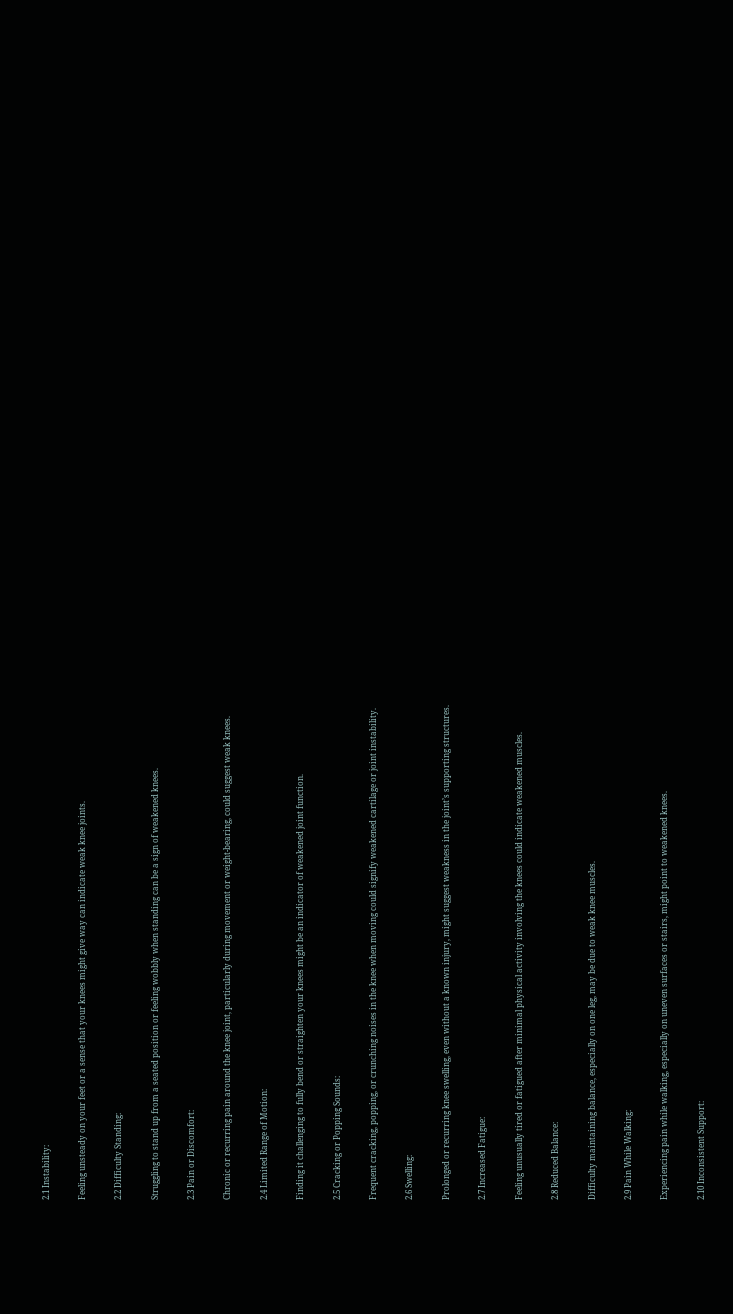2.1 Instability:

Feeling unsteady on your feet or a sense that your knees might give way can indicate weak knee joints.

2.2 Difficulty Standing:

Struggling to stand up from a seated position or feeling wobbly when standing can be a sign of weakened knees.

2.3 Pain or Discomfort:

Chronic or recurring pain around the knee joint, particularly during movement or weight-bearing, could suggest weak knees.

2.4 Limited Range of Motion:

Finding it challenging to fully bend or straighten your knees might be an indicator of weakened joint function.

2.5 Cracking or Popping Sounds:

Frequent cracking, popping, or crunching noises in the knee when moving could signify weakened cartilage or joint instability.

2.6 Swelling:

Prolonged or recurring knee swelling, even without a known injury, might suggest weakness in the joint’s supporting structures.

2.7 Increased Fatigue:

Feeling unusually tired or fatigued after minimal physical activity involving the knees could indicate weakened muscles.

2.8 Reduced Balance:

Difficulty maintaining balance, especially on one leg, may be due to weak knee muscles.

2.9 Pain While Walking:

Experiencing pain while walking, especially on uneven surfaces or stairs, might point to weakened knees.

2.10 Inconsistent Support: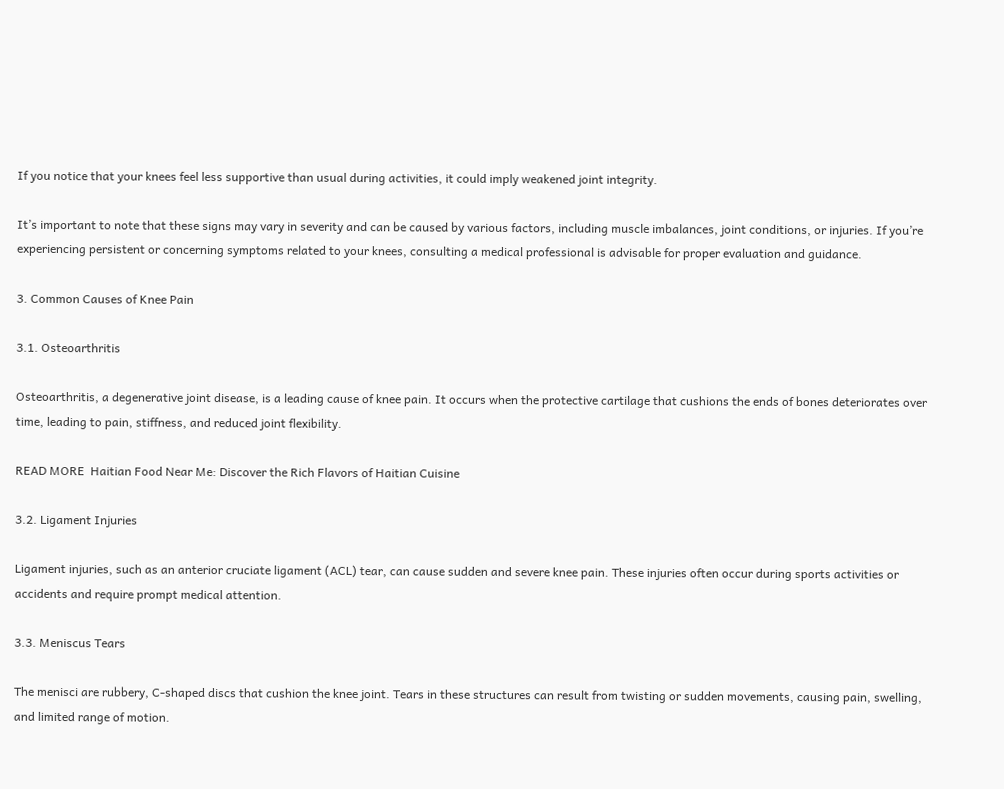If you notice that your knees feel less supportive than usual during activities, it could imply weakened joint integrity.

It’s important to note that these signs may vary in severity and can be caused by various factors, including muscle imbalances, joint conditions, or injuries. If you’re experiencing persistent or concerning symptoms related to your knees, consulting a medical professional is advisable for proper evaluation and guidance.

3. Common Causes of Knee Pain

3.1. Osteoarthritis

Osteoarthritis, a degenerative joint disease, is a leading cause of knee pain. It occurs when the protective cartilage that cushions the ends of bones deteriorates over time, leading to pain, stiffness, and reduced joint flexibility.

READ MORE  Haitian Food Near Me: Discover the Rich Flavors of Haitian Cuisine

3.2. Ligament Injuries

Ligament injuries, such as an anterior cruciate ligament (ACL) tear, can cause sudden and severe knee pain. These injuries often occur during sports activities or accidents and require prompt medical attention.

3.3. Meniscus Tears

The menisci are rubbery, C-shaped discs that cushion the knee joint. Tears in these structures can result from twisting or sudden movements, causing pain, swelling, and limited range of motion.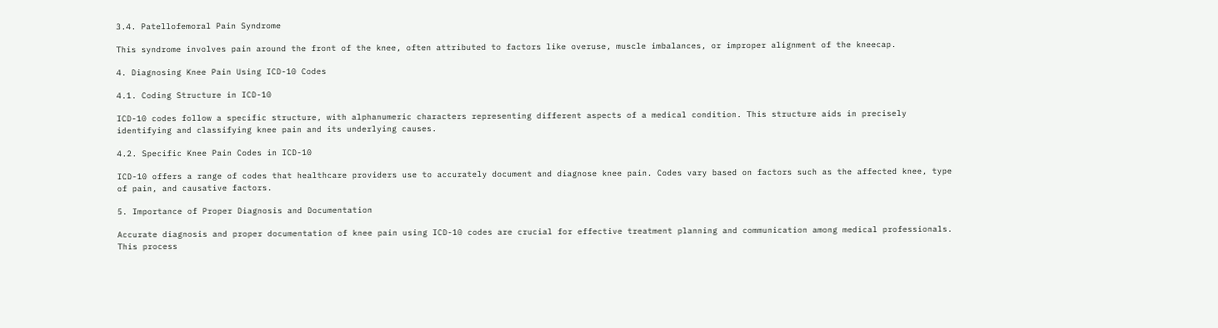3.4. Patellofemoral Pain Syndrome

This syndrome involves pain around the front of the knee, often attributed to factors like overuse, muscle imbalances, or improper alignment of the kneecap.

4. Diagnosing Knee Pain Using ICD-10 Codes

4.1. Coding Structure in ICD-10

ICD-10 codes follow a specific structure, with alphanumeric characters representing different aspects of a medical condition. This structure aids in precisely identifying and classifying knee pain and its underlying causes.

4.2. Specific Knee Pain Codes in ICD-10

ICD-10 offers a range of codes that healthcare providers use to accurately document and diagnose knee pain. Codes vary based on factors such as the affected knee, type of pain, and causative factors.

5. Importance of Proper Diagnosis and Documentation

Accurate diagnosis and proper documentation of knee pain using ICD-10 codes are crucial for effective treatment planning and communication among medical professionals. This process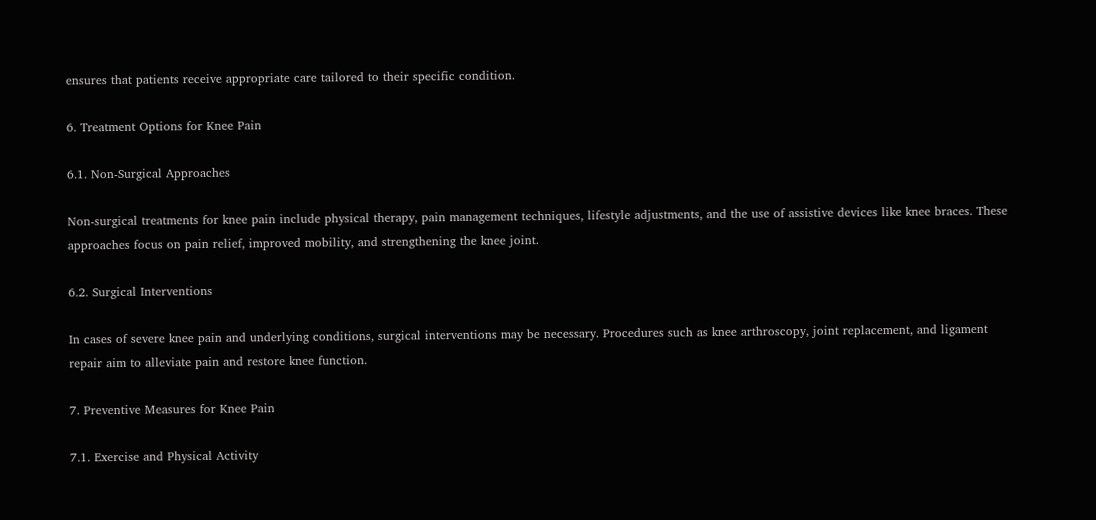ensures that patients receive appropriate care tailored to their specific condition.

6. Treatment Options for Knee Pain

6.1. Non-Surgical Approaches

Non-surgical treatments for knee pain include physical therapy, pain management techniques, lifestyle adjustments, and the use of assistive devices like knee braces. These approaches focus on pain relief, improved mobility, and strengthening the knee joint.

6.2. Surgical Interventions

In cases of severe knee pain and underlying conditions, surgical interventions may be necessary. Procedures such as knee arthroscopy, joint replacement, and ligament repair aim to alleviate pain and restore knee function.

7. Preventive Measures for Knee Pain

7.1. Exercise and Physical Activity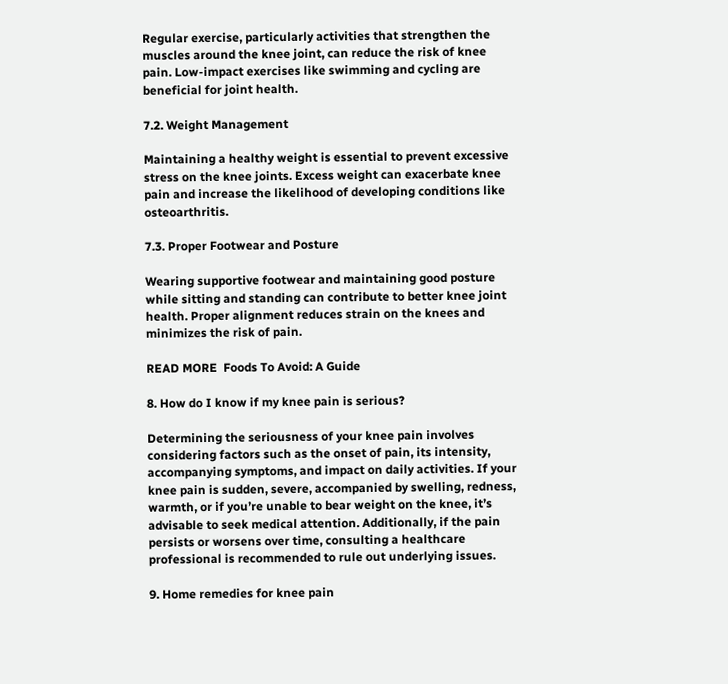Regular exercise, particularly activities that strengthen the muscles around the knee joint, can reduce the risk of knee pain. Low-impact exercises like swimming and cycling are beneficial for joint health.

7.2. Weight Management

Maintaining a healthy weight is essential to prevent excessive stress on the knee joints. Excess weight can exacerbate knee pain and increase the likelihood of developing conditions like osteoarthritis.

7.3. Proper Footwear and Posture

Wearing supportive footwear and maintaining good posture while sitting and standing can contribute to better knee joint health. Proper alignment reduces strain on the knees and minimizes the risk of pain.

READ MORE  Foods To Avoid: A Guide

8. How do I know if my knee pain is serious?

Determining the seriousness of your knee pain involves considering factors such as the onset of pain, its intensity, accompanying symptoms, and impact on daily activities. If your knee pain is sudden, severe, accompanied by swelling, redness, warmth, or if you’re unable to bear weight on the knee, it’s advisable to seek medical attention. Additionally, if the pain persists or worsens over time, consulting a healthcare professional is recommended to rule out underlying issues.

9. Home remedies for knee pain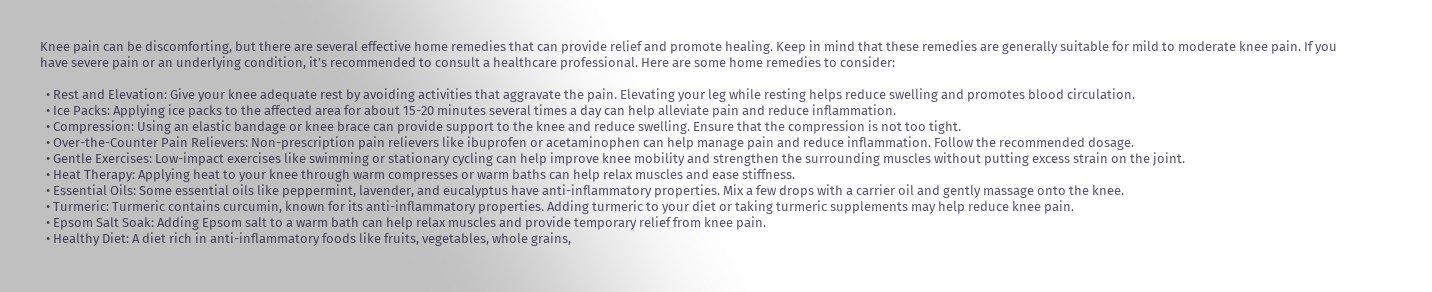Knee pain can be discomforting, but there are several effective home remedies that can provide relief and promote healing. Keep in mind that these remedies are generally suitable for mild to moderate knee pain. If you have severe pain or an underlying condition, it’s recommended to consult a healthcare professional. Here are some home remedies to consider:

  • Rest and Elevation: Give your knee adequate rest by avoiding activities that aggravate the pain. Elevating your leg while resting helps reduce swelling and promotes blood circulation.
  • Ice Packs: Applying ice packs to the affected area for about 15-20 minutes several times a day can help alleviate pain and reduce inflammation.
  • Compression: Using an elastic bandage or knee brace can provide support to the knee and reduce swelling. Ensure that the compression is not too tight.
  • Over-the-Counter Pain Relievers: Non-prescription pain relievers like ibuprofen or acetaminophen can help manage pain and reduce inflammation. Follow the recommended dosage.
  • Gentle Exercises: Low-impact exercises like swimming or stationary cycling can help improve knee mobility and strengthen the surrounding muscles without putting excess strain on the joint.
  • Heat Therapy: Applying heat to your knee through warm compresses or warm baths can help relax muscles and ease stiffness.
  • Essential Oils: Some essential oils like peppermint, lavender, and eucalyptus have anti-inflammatory properties. Mix a few drops with a carrier oil and gently massage onto the knee.
  • Turmeric: Turmeric contains curcumin, known for its anti-inflammatory properties. Adding turmeric to your diet or taking turmeric supplements may help reduce knee pain.
  • Epsom Salt Soak: Adding Epsom salt to a warm bath can help relax muscles and provide temporary relief from knee pain.
  • Healthy Diet: A diet rich in anti-inflammatory foods like fruits, vegetables, whole grains,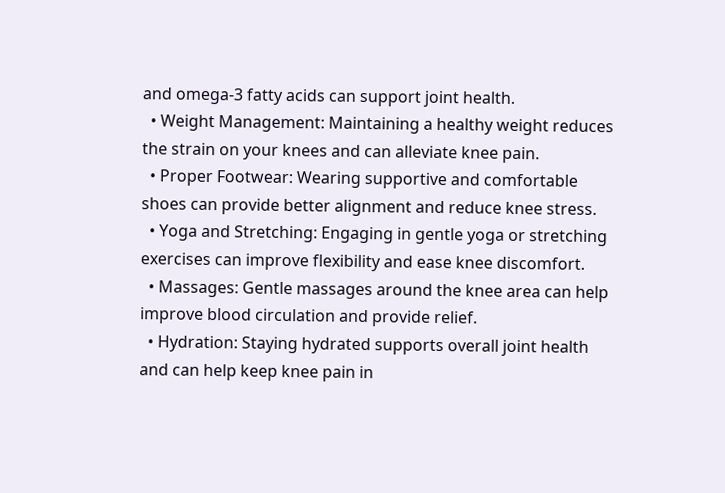and omega-3 fatty acids can support joint health.
  • Weight Management: Maintaining a healthy weight reduces the strain on your knees and can alleviate knee pain.
  • Proper Footwear: Wearing supportive and comfortable shoes can provide better alignment and reduce knee stress.
  • Yoga and Stretching: Engaging in gentle yoga or stretching exercises can improve flexibility and ease knee discomfort.
  • Massages: Gentle massages around the knee area can help improve blood circulation and provide relief.
  • Hydration: Staying hydrated supports overall joint health and can help keep knee pain in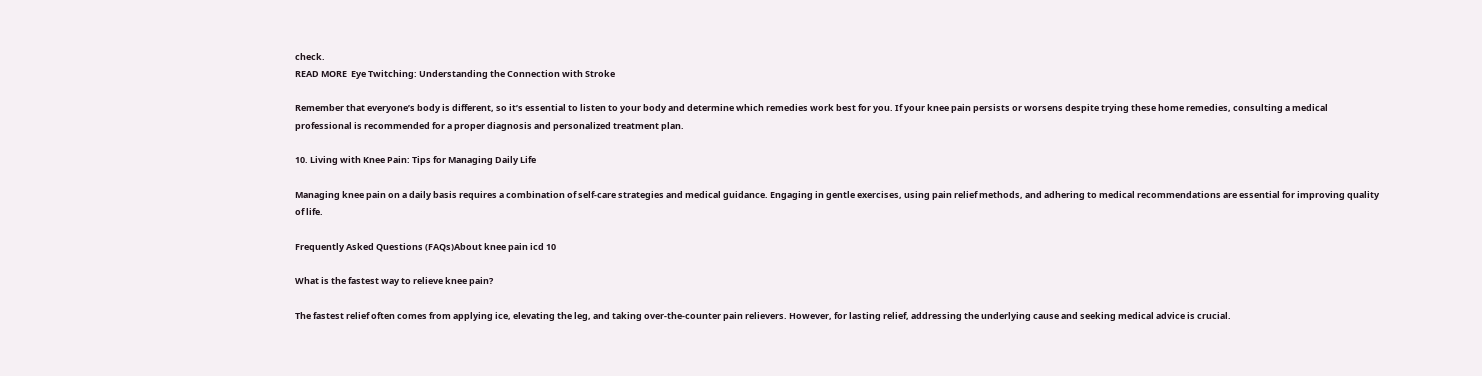check.
READ MORE  Eye Twitching: Understanding the Connection with Stroke

Remember that everyone’s body is different, so it’s essential to listen to your body and determine which remedies work best for you. If your knee pain persists or worsens despite trying these home remedies, consulting a medical professional is recommended for a proper diagnosis and personalized treatment plan.

10. Living with Knee Pain: Tips for Managing Daily Life

Managing knee pain on a daily basis requires a combination of self-care strategies and medical guidance. Engaging in gentle exercises, using pain relief methods, and adhering to medical recommendations are essential for improving quality of life.

Frequently Asked Questions (FAQs)About knee pain icd 10

What is the fastest way to relieve knee pain?

The fastest relief often comes from applying ice, elevating the leg, and taking over-the-counter pain relievers. However, for lasting relief, addressing the underlying cause and seeking medical advice is crucial.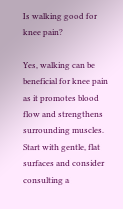Is walking good for knee pain?

Yes, walking can be beneficial for knee pain as it promotes blood flow and strengthens surrounding muscles. Start with gentle, flat surfaces and consider consulting a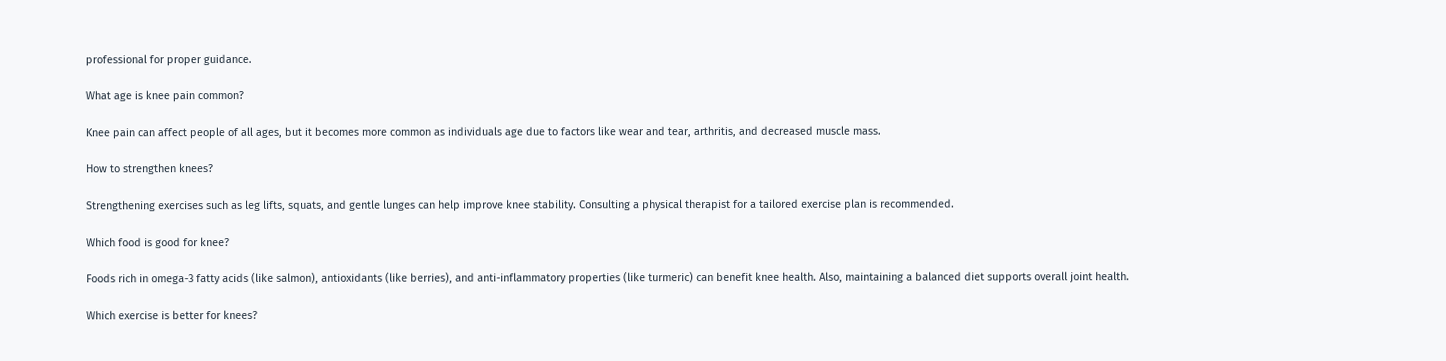professional for proper guidance.

What age is knee pain common?

Knee pain can affect people of all ages, but it becomes more common as individuals age due to factors like wear and tear, arthritis, and decreased muscle mass.

How to strengthen knees?

Strengthening exercises such as leg lifts, squats, and gentle lunges can help improve knee stability. Consulting a physical therapist for a tailored exercise plan is recommended.

Which food is good for knee?

Foods rich in omega-3 fatty acids (like salmon), antioxidants (like berries), and anti-inflammatory properties (like turmeric) can benefit knee health. Also, maintaining a balanced diet supports overall joint health.

Which exercise is better for knees?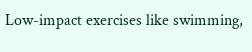Low-impact exercises like swimming,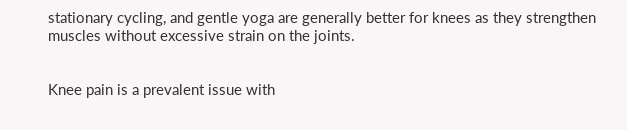stationary cycling, and gentle yoga are generally better for knees as they strengthen muscles without excessive strain on the joints.


Knee pain is a prevalent issue with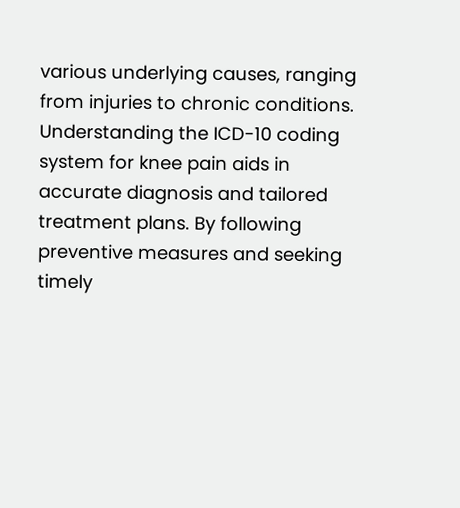various underlying causes, ranging from injuries to chronic conditions. Understanding the ICD-10 coding system for knee pain aids in accurate diagnosis and tailored treatment plans. By following preventive measures and seeking timely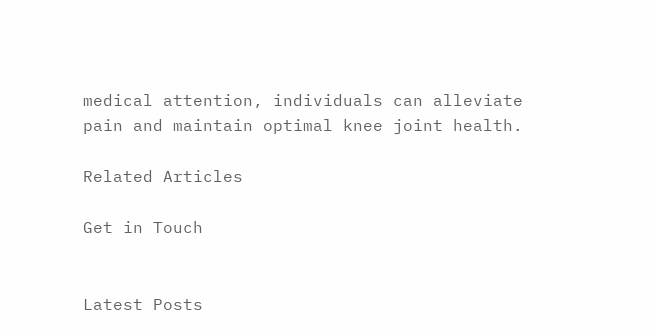medical attention, individuals can alleviate pain and maintain optimal knee joint health.

Related Articles

Get in Touch


Latest Posts